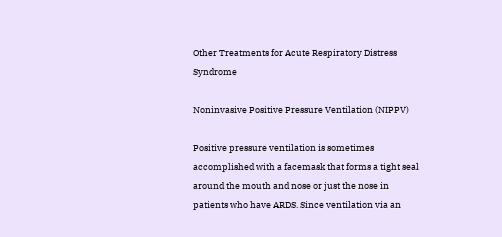Other Treatments for Acute Respiratory Distress Syndrome

Noninvasive Positive Pressure Ventilation (NIPPV)

Positive pressure ventilation is sometimes accomplished with a facemask that forms a tight seal around the mouth and nose or just the nose in patients who have ARDS. Since ventilation via an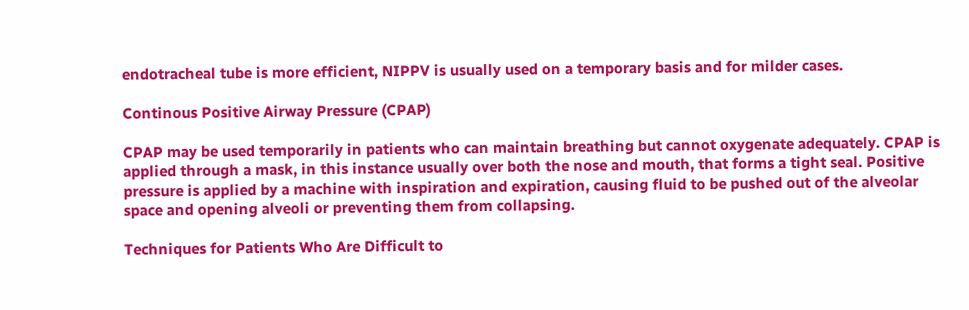endotracheal tube is more efficient, NIPPV is usually used on a temporary basis and for milder cases.

Continous Positive Airway Pressure (CPAP)

CPAP may be used temporarily in patients who can maintain breathing but cannot oxygenate adequately. CPAP is applied through a mask, in this instance usually over both the nose and mouth, that forms a tight seal. Positive pressure is applied by a machine with inspiration and expiration, causing fluid to be pushed out of the alveolar space and opening alveoli or preventing them from collapsing.

Techniques for Patients Who Are Difficult to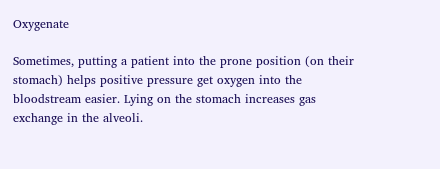Oxygenate

Sometimes, putting a patient into the prone position (on their stomach) helps positive pressure get oxygen into the bloodstream easier. Lying on the stomach increases gas exchange in the alveoli.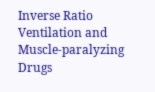Inverse Ratio Ventilation and Muscle-paralyzing Drugs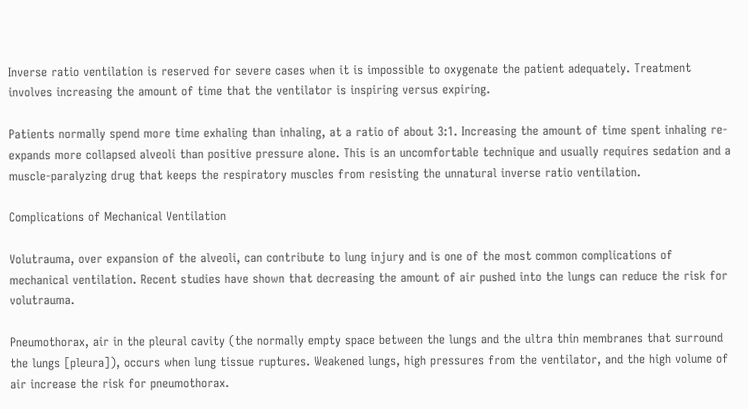Inverse ratio ventilation is reserved for severe cases when it is impossible to oxygenate the patient adequately. Treatment involves increasing the amount of time that the ventilator is inspiring versus expiring.

Patients normally spend more time exhaling than inhaling, at a ratio of about 3:1. Increasing the amount of time spent inhaling re-expands more collapsed alveoli than positive pressure alone. This is an uncomfortable technique and usually requires sedation and a muscle-paralyzing drug that keeps the respiratory muscles from resisting the unnatural inverse ratio ventilation.

Complications of Mechanical Ventilation

Volutrauma, over expansion of the alveoli, can contribute to lung injury and is one of the most common complications of mechanical ventilation. Recent studies have shown that decreasing the amount of air pushed into the lungs can reduce the risk for volutrauma.

Pneumothorax, air in the pleural cavity (the normally empty space between the lungs and the ultra thin membranes that surround the lungs [pleura]), occurs when lung tissue ruptures. Weakened lungs, high pressures from the ventilator, and the high volume of air increase the risk for pneumothorax.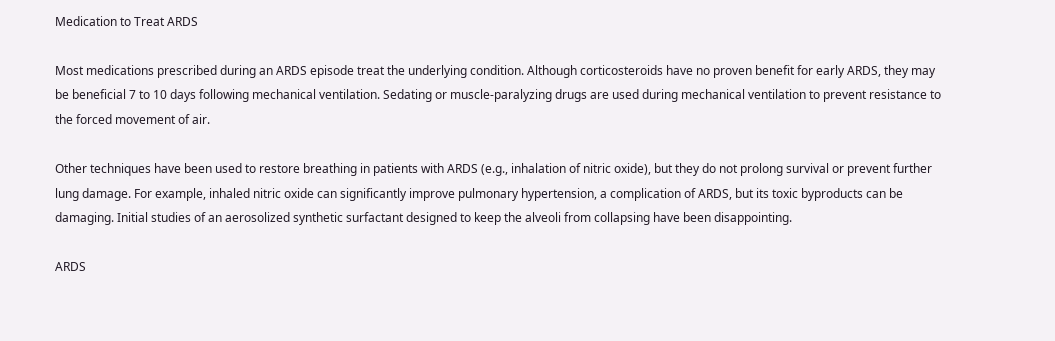Medication to Treat ARDS

Most medications prescribed during an ARDS episode treat the underlying condition. Although corticosteroids have no proven benefit for early ARDS, they may be beneficial 7 to 10 days following mechanical ventilation. Sedating or muscle-paralyzing drugs are used during mechanical ventilation to prevent resistance to the forced movement of air.

Other techniques have been used to restore breathing in patients with ARDS (e.g., inhalation of nitric oxide), but they do not prolong survival or prevent further lung damage. For example, inhaled nitric oxide can significantly improve pulmonary hypertension, a complication of ARDS, but its toxic byproducts can be damaging. Initial studies of an aerosolized synthetic surfactant designed to keep the alveoli from collapsing have been disappointing.

ARDS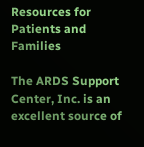Resources for Patients and Families

The ARDS Support Center, Inc. is an excellent source of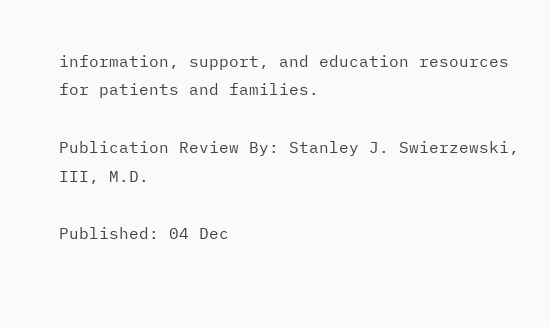information, support, and education resources for patients and families.

Publication Review By: Stanley J. Swierzewski, III, M.D.

Published: 04 Dec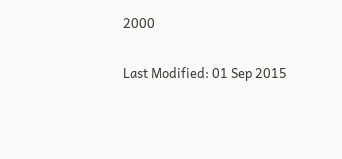2000

Last Modified: 01 Sep 2015